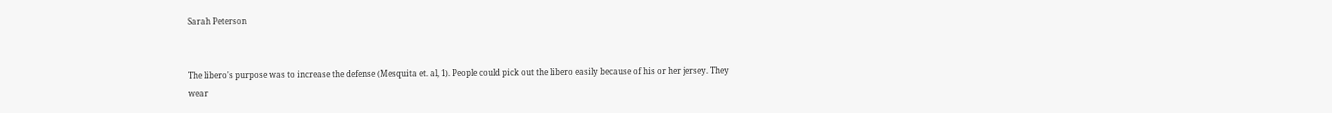Sarah Peterson


The libero's purpose was to increase the defense (Mesquita et. al, 1). People could pick out the libero easily because of his or her jersey. They wear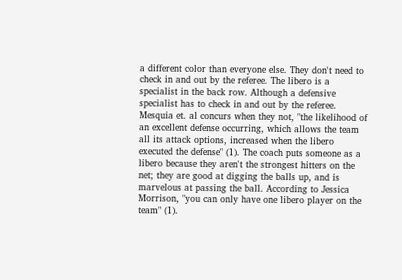a different color than everyone else. They don't need to check in and out by the referee. The libero is a specialist in the back row. Although a defensive specialist has to check in and out by the referee. Mesquia et. al concurs when they not, "the likelihood of an excellent defense occurring, which allows the team all its attack options, increased when the libero executed the defense" (1). The coach puts someone as a libero because they aren't the strongest hitters on the net; they are good at digging the balls up, and is marvelous at passing the ball. According to Jessica Morrison, "you can only have one libero player on the team" (1).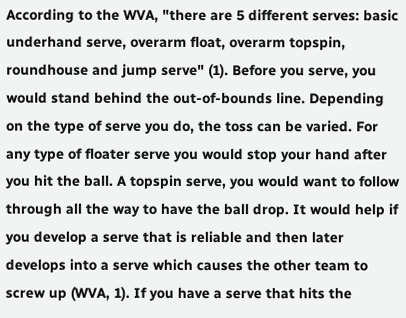According to the WVA, "there are 5 different serves: basic underhand serve, overarm float, overarm topspin, roundhouse and jump serve" (1). Before you serve, you would stand behind the out-of-bounds line. Depending on the type of serve you do, the toss can be varied. For any type of floater serve you would stop your hand after you hit the ball. A topspin serve, you would want to follow through all the way to have the ball drop. It would help if you develop a serve that is reliable and then later develops into a serve which causes the other team to screw up (WVA, 1). If you have a serve that hits the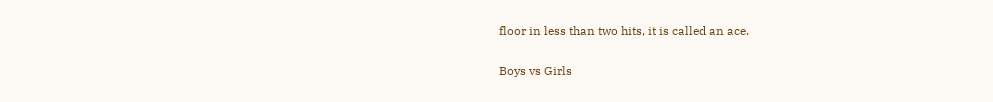floor in less than two hits, it is called an ace.

Boys vs Girls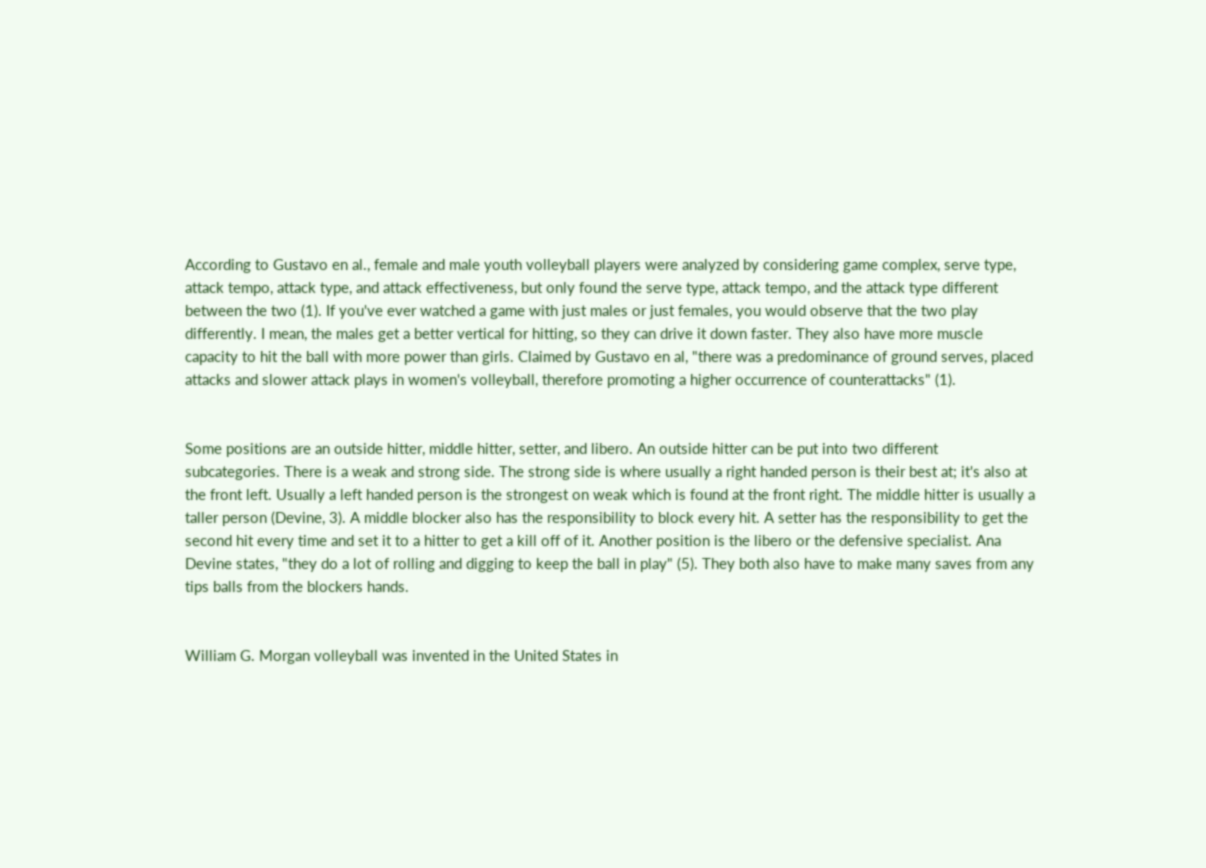According to Gustavo en al., female and male youth volleyball players were analyzed by considering game complex, serve type, attack tempo, attack type, and attack effectiveness, but only found the serve type, attack tempo, and the attack type different between the two (1). If you've ever watched a game with just males or just females, you would observe that the two play differently. I mean, the males get a better vertical for hitting, so they can drive it down faster. They also have more muscle capacity to hit the ball with more power than girls. Claimed by Gustavo en al, "there was a predominance of ground serves, placed attacks and slower attack plays in women's volleyball, therefore promoting a higher occurrence of counterattacks" (1).


Some positions are an outside hitter, middle hitter, setter, and libero. An outside hitter can be put into two different subcategories. There is a weak and strong side. The strong side is where usually a right handed person is their best at; it's also at the front left. Usually a left handed person is the strongest on weak which is found at the front right. The middle hitter is usually a taller person (Devine, 3). A middle blocker also has the responsibility to block every hit. A setter has the responsibility to get the second hit every time and set it to a hitter to get a kill off of it. Another position is the libero or the defensive specialist. Ana Devine states, "they do a lot of rolling and digging to keep the ball in play" (5). They both also have to make many saves from any tips balls from the blockers hands.


William G. Morgan volleyball was invented in the United States in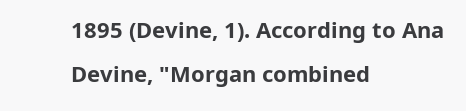1895 (Devine, 1). According to Ana Devine, "Morgan combined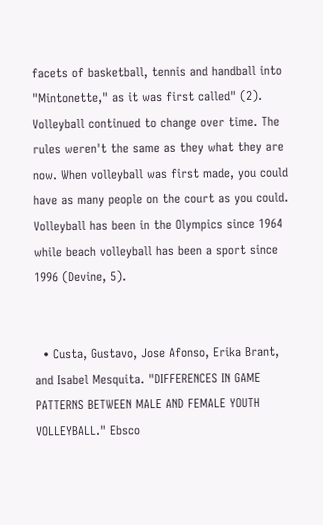facets of basketball, tennis and handball into "Mintonette," as it was first called" (2). Volleyball continued to change over time. The rules weren't the same as they what they are now. When volleyball was first made, you could have as many people on the court as you could. Volleyball has been in the Olympics since 1964 while beach volleyball has been a sport since 1996 (Devine, 5).


  • Custa, Gustavo, Jose Afonso, Erika Brant, and Isabel Mesquita. "DIFFERENCES IN GAME PATTERNS BETWEEN MALE AND FEMALE YOUTH VOLLEYBALL." Ebsco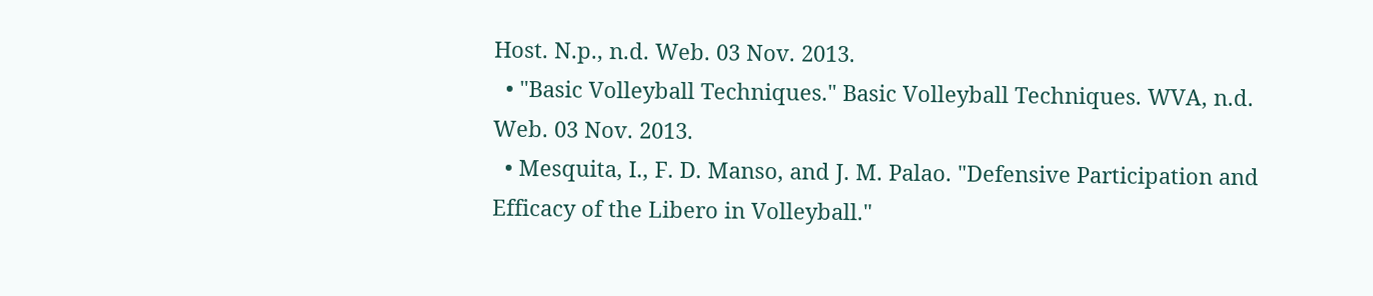Host. N.p., n.d. Web. 03 Nov. 2013.
  • "Basic Volleyball Techniques." Basic Volleyball Techniques. WVA, n.d. Web. 03 Nov. 2013.
  • Mesquita, I., F. D. Manso, and J. M. Palao. "Defensive Participation and Efficacy of the Libero in Volleyball."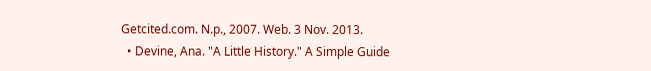Getcited.com. N.p., 2007. Web. 3 Nov. 2013.
  • Devine, Ana. "A Little History." A Simple Guide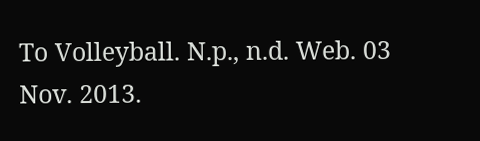To Volleyball. N.p., n.d. Web. 03 Nov. 2013.